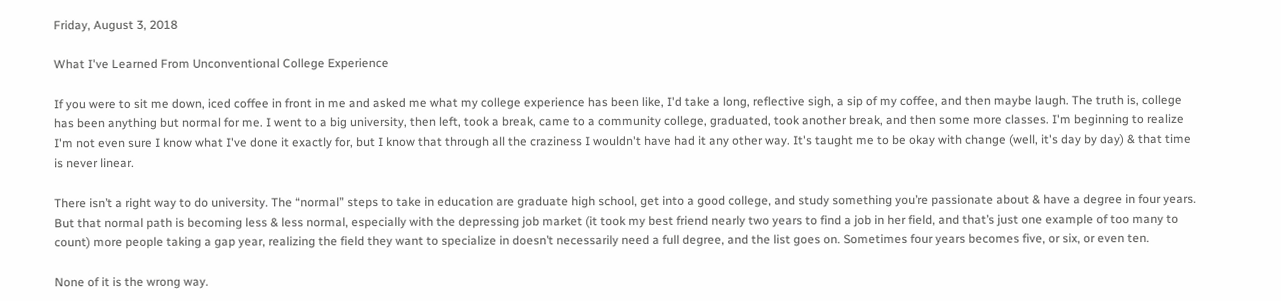Friday, August 3, 2018

What I've Learned From Unconventional College Experience

If you were to sit me down, iced coffee in front in me and asked me what my college experience has been like, I'd take a long, reflective sigh, a sip of my coffee, and then maybe laugh. The truth is, college has been anything but normal for me. I went to a big university, then left, took a break, came to a community college, graduated, took another break, and then some more classes. I'm beginning to realize I'm not even sure I know what I've done it exactly for, but I know that through all the craziness I wouldn't have had it any other way. It's taught me to be okay with change (well, it's day by day) & that time is never linear.

There isn’t a right way to do university. The “normal” steps to take in education are graduate high school, get into a good college, and study something you’re passionate about & have a degree in four years. But that normal path is becoming less & less normal, especially with the depressing job market (it took my best friend nearly two years to find a job in her field, and that’s just one example of too many to count) more people taking a gap year, realizing the field they want to specialize in doesn’t necessarily need a full degree, and the list goes on. Sometimes four years becomes five, or six, or even ten.

None of it is the wrong way.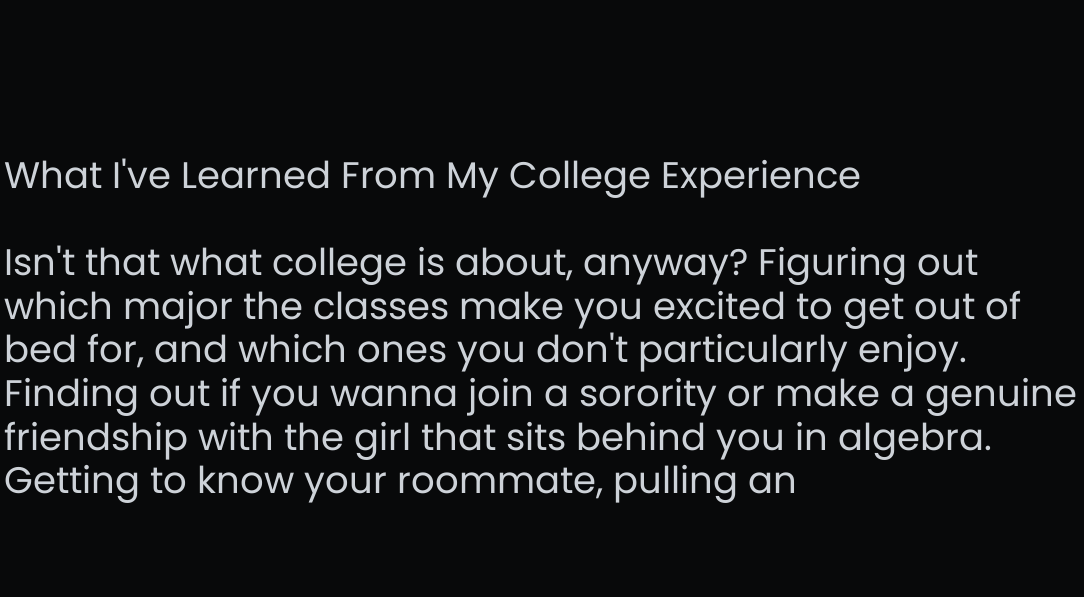What I've Learned From My College Experience

Isn't that what college is about, anyway? Figuring out which major the classes make you excited to get out of bed for, and which ones you don't particularly enjoy. Finding out if you wanna join a sorority or make a genuine friendship with the girl that sits behind you in algebra. Getting to know your roommate, pulling an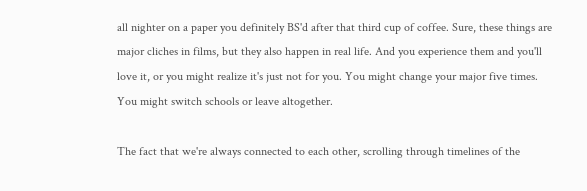all nighter on a paper you definitely BS'd after that third cup of coffee. Sure, these things are major cliches in films, but they also happen in real life. And you experience them and you'll love it, or you might realize it's just not for you. You might change your major five times. You might switch schools or leave altogether.

The fact that we're always connected to each other, scrolling through timelines of the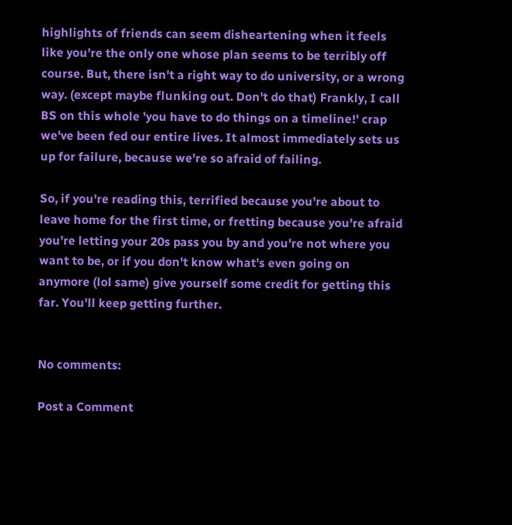highlights of friends can seem disheartening when it feels like you're the only one whose plan seems to be terribly off course. But, there isn't a right way to do university, or a wrong way. (except maybe flunking out. Don't do that) Frankly, I call BS on this whole 'you have to do things on a timeline!' crap we've been fed our entire lives. It almost immediately sets us up for failure, because we're so afraid of failing.

So, if you're reading this, terrified because you're about to leave home for the first time, or fretting because you're afraid you're letting your 20s pass you by and you're not where you want to be, or if you don't know what's even going on anymore (lol same) give yourself some credit for getting this far. You'll keep getting further.


No comments:

Post a Comment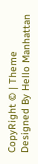CopyRight © | Theme Designed By Hello Manhattan